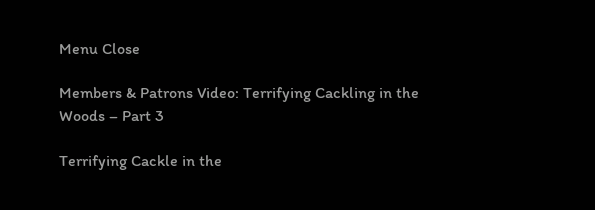Menu Close

Members & Patrons Video: Terrifying Cackling in the Woods – Part 3

Terrifying Cackle in the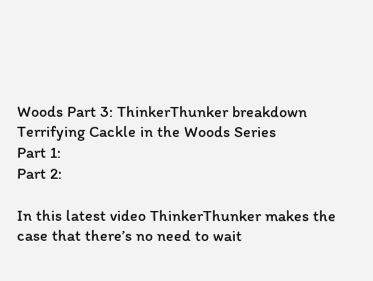Woods Part 3: ThinkerThunker breakdown
Terrifying Cackle in the Woods Series
Part 1:
Part 2:

In this latest video ThinkerThunker makes the case that there’s no need to wait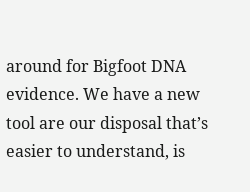around for Bigfoot DNA evidence. We have a new tool are our disposal that’s easier to understand, is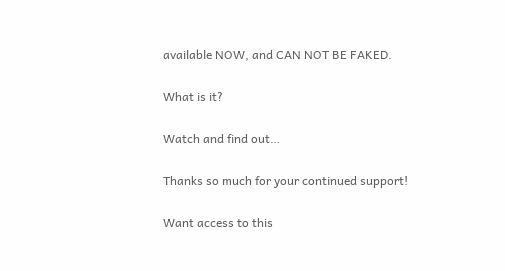available NOW, and CAN NOT BE FAKED.

What is it?

Watch and find out…

Thanks so much for your continued support!

Want access to this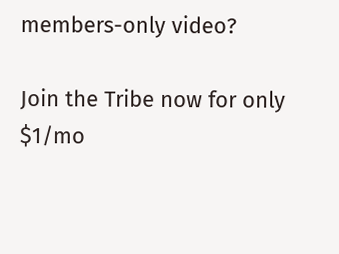members-only video?

Join the Tribe now for only $1/mo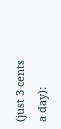(just 3 cents a day):